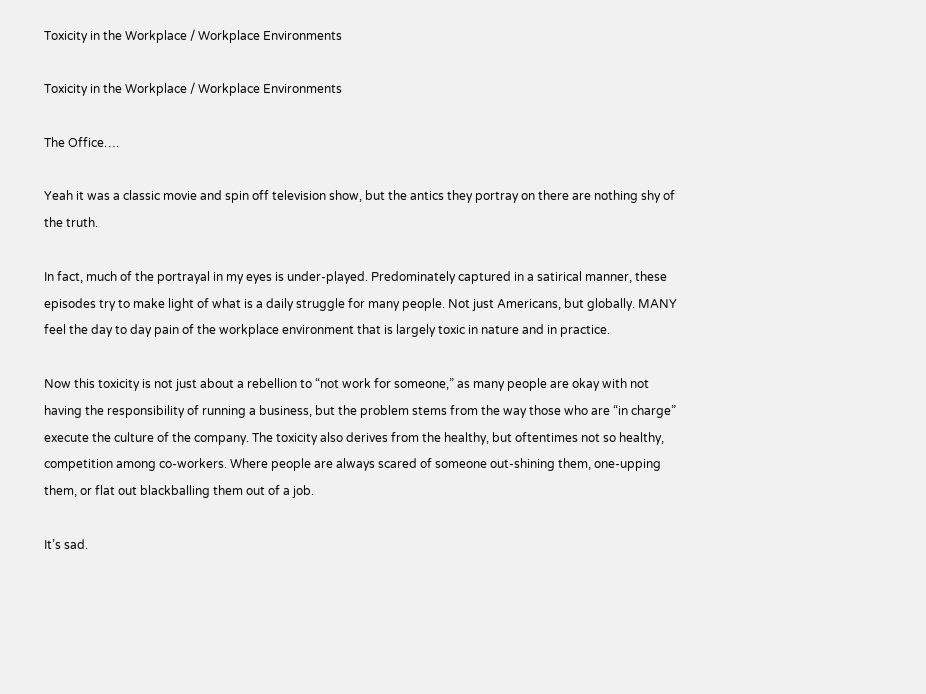Toxicity in the Workplace / Workplace Environments

Toxicity in the Workplace / Workplace Environments

The Office….

Yeah it was a classic movie and spin off television show, but the antics they portray on there are nothing shy of the truth.

In fact, much of the portrayal in my eyes is under-played. Predominately captured in a satirical manner, these episodes try to make light of what is a daily struggle for many people. Not just Americans, but globally. MANY feel the day to day pain of the workplace environment that is largely toxic in nature and in practice.

Now this toxicity is not just about a rebellion to “not work for someone,” as many people are okay with not having the responsibility of running a business, but the problem stems from the way those who are “in charge” execute the culture of the company. The toxicity also derives from the healthy, but oftentimes not so healthy, competition among co-workers. Where people are always scared of someone out-shining them, one-upping them, or flat out blackballing them out of a job.

It’s sad.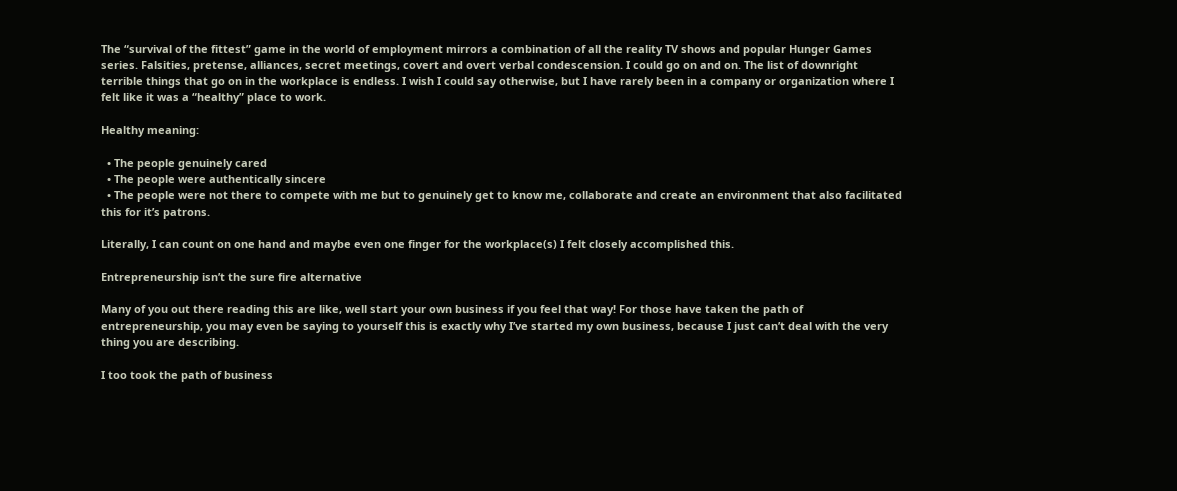The “survival of the fittest” game in the world of employment mirrors a combination of all the reality TV shows and popular Hunger Games series. Falsities, pretense, alliances, secret meetings, covert and overt verbal condescension. I could go on and on. The list of downright terrible things that go on in the workplace is endless. I wish I could say otherwise, but I have rarely been in a company or organization where I felt like it was a “healthy” place to work.

Healthy meaning:

  • The people genuinely cared
  • The people were authentically sincere
  • The people were not there to compete with me but to genuinely get to know me, collaborate and create an environment that also facilitated this for it’s patrons.

Literally, I can count on one hand and maybe even one finger for the workplace(s) I felt closely accomplished this.

Entrepreneurship isn’t the sure fire alternative

Many of you out there reading this are like, well start your own business if you feel that way! For those have taken the path of entrepreneurship, you may even be saying to yourself this is exactly why I’ve started my own business, because I just can’t deal with the very thing you are describing.

I too took the path of business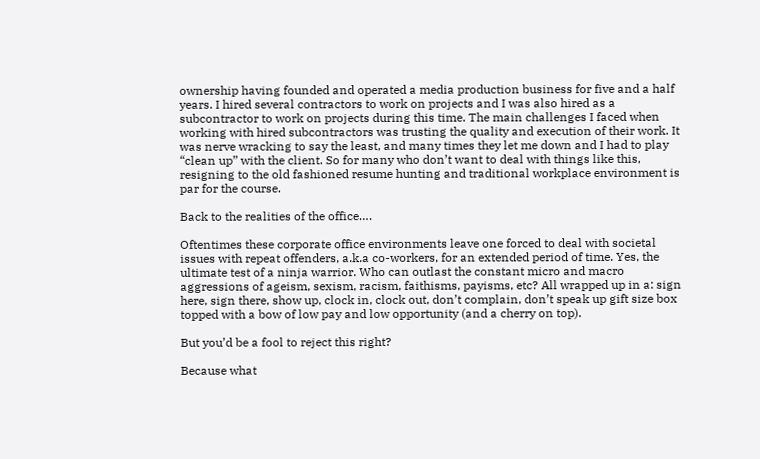ownership having founded and operated a media production business for five and a half years. I hired several contractors to work on projects and I was also hired as a subcontractor to work on projects during this time. The main challenges I faced when working with hired subcontractors was trusting the quality and execution of their work. It was nerve wracking to say the least, and many times they let me down and I had to play “clean up” with the client. So for many who don’t want to deal with things like this, resigning to the old fashioned resume hunting and traditional workplace environment is par for the course.

Back to the realities of the office….

Oftentimes these corporate office environments leave one forced to deal with societal issues with repeat offenders, a.k.a co-workers, for an extended period of time. Yes, the ultimate test of a ninja warrior. Who can outlast the constant micro and macro aggressions of ageism, sexism, racism, faithisms, payisms, etc? All wrapped up in a: sign here, sign there, show up, clock in, clock out, don’t complain, don’t speak up gift size box topped with a bow of low pay and low opportunity (and a cherry on top).

But you’d be a fool to reject this right?

Because what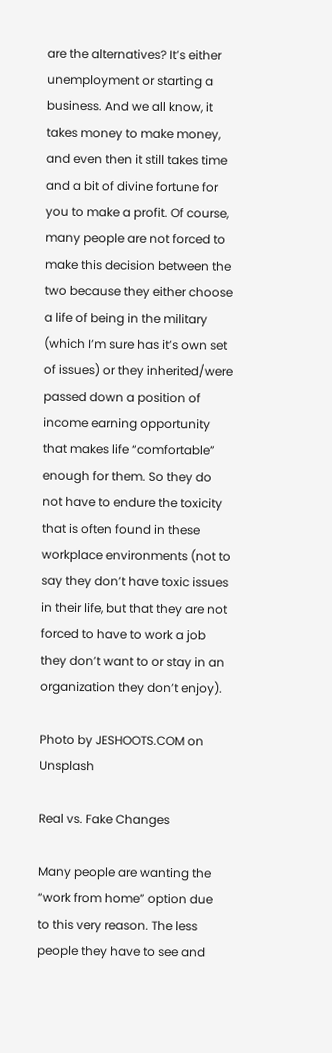are the alternatives? It’s either unemployment or starting a business. And we all know, it takes money to make money, and even then it still takes time and a bit of divine fortune for you to make a profit. Of course, many people are not forced to make this decision between the two because they either choose a life of being in the military (which I’m sure has it’s own set of issues) or they inherited/were passed down a position of income earning opportunity that makes life “comfortable” enough for them. So they do not have to endure the toxicity that is often found in these workplace environments (not to say they don’t have toxic issues in their life, but that they are not forced to have to work a job they don’t want to or stay in an organization they don’t enjoy).

Photo by JESHOOTS.COM on Unsplash

Real vs. Fake Changes

Many people are wanting the “work from home” option due to this very reason. The less people they have to see and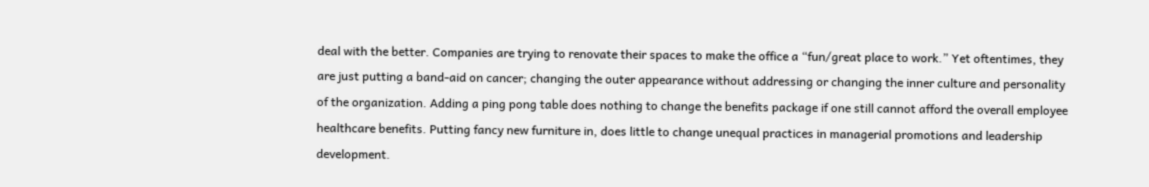deal with the better. Companies are trying to renovate their spaces to make the office a “fun/great place to work.” Yet oftentimes, they are just putting a band-aid on cancer; changing the outer appearance without addressing or changing the inner culture and personality of the organization. Adding a ping pong table does nothing to change the benefits package if one still cannot afford the overall employee healthcare benefits. Putting fancy new furniture in, does little to change unequal practices in managerial promotions and leadership development.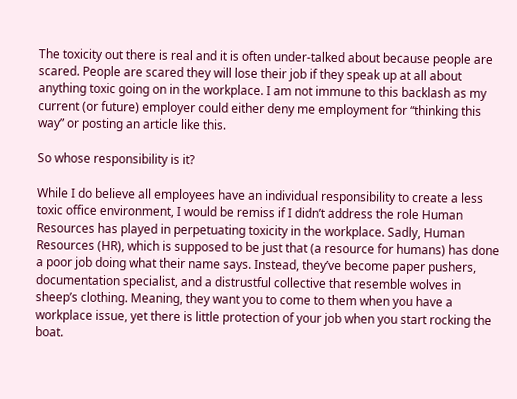The toxicity out there is real and it is often under-talked about because people are scared. People are scared they will lose their job if they speak up at all about anything toxic going on in the workplace. I am not immune to this backlash as my current (or future) employer could either deny me employment for “thinking this way” or posting an article like this.

So whose responsibility is it?

While I do believe all employees have an individual responsibility to create a less toxic office environment, I would be remiss if I didn’t address the role Human Resources has played in perpetuating toxicity in the workplace. Sadly, Human Resources (HR), which is supposed to be just that (a resource for humans) has done a poor job doing what their name says. Instead, they’ve become paper pushers, documentation specialist, and a distrustful collective that resemble wolves in sheep’s clothing. Meaning, they want you to come to them when you have a workplace issue, yet there is little protection of your job when you start rocking the boat.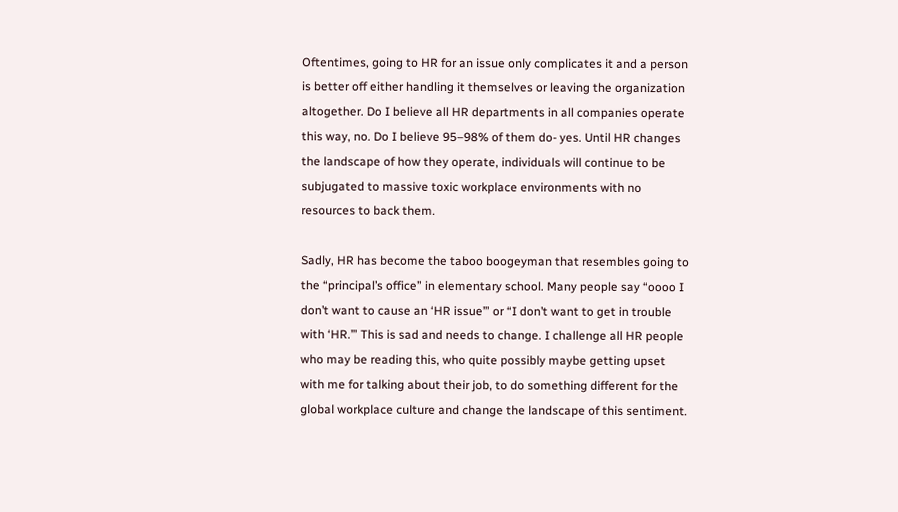Oftentimes, going to HR for an issue only complicates it and a person is better off either handling it themselves or leaving the organization altogether. Do I believe all HR departments in all companies operate this way, no. Do I believe 95–98% of them do- yes. Until HR changes the landscape of how they operate, individuals will continue to be subjugated to massive toxic workplace environments with no resources to back them.

Sadly, HR has become the taboo boogeyman that resembles going to the “principal’s office” in elementary school. Many people say “oooo I don’t want to cause an ‘HR issue’” or “I don’t want to get in trouble with ‘HR.’” This is sad and needs to change. I challenge all HR people who may be reading this, who quite possibly maybe getting upset with me for talking about their job, to do something different for the global workplace culture and change the landscape of this sentiment.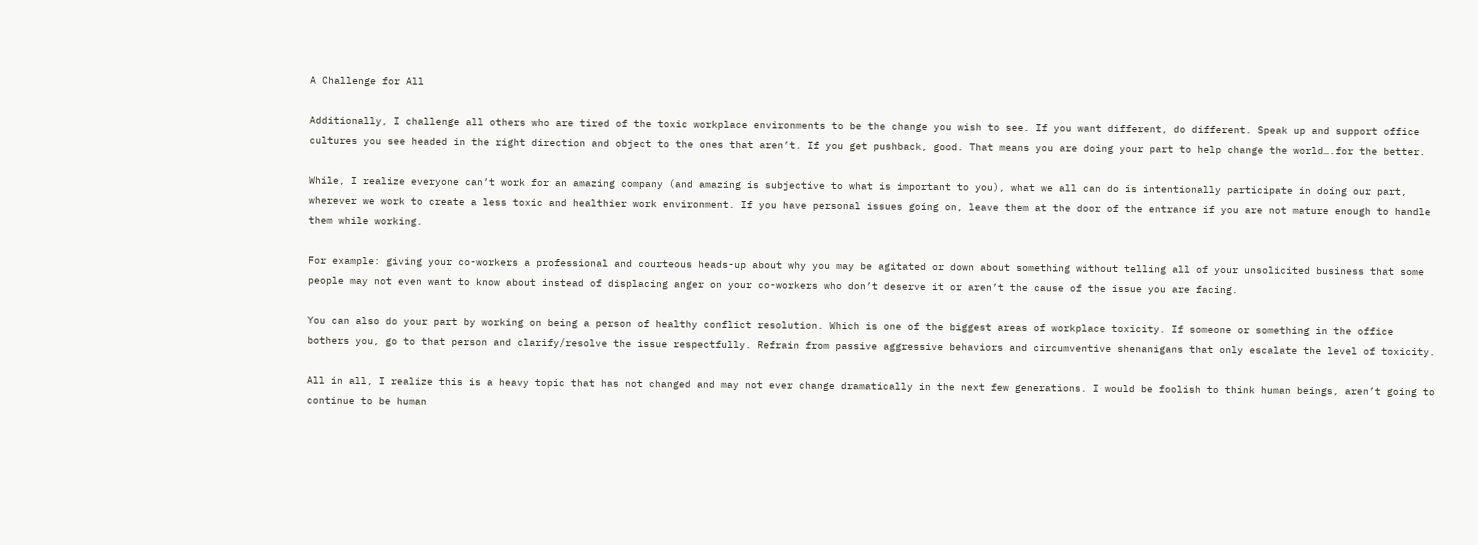A Challenge for All

Additionally, I challenge all others who are tired of the toxic workplace environments to be the change you wish to see. If you want different, do different. Speak up and support office cultures you see headed in the right direction and object to the ones that aren’t. If you get pushback, good. That means you are doing your part to help change the world….for the better.

While, I realize everyone can’t work for an amazing company (and amazing is subjective to what is important to you), what we all can do is intentionally participate in doing our part, wherever we work to create a less toxic and healthier work environment. If you have personal issues going on, leave them at the door of the entrance if you are not mature enough to handle them while working.

For example: giving your co-workers a professional and courteous heads-up about why you may be agitated or down about something without telling all of your unsolicited business that some people may not even want to know about instead of displacing anger on your co-workers who don’t deserve it or aren’t the cause of the issue you are facing.

You can also do your part by working on being a person of healthy conflict resolution. Which is one of the biggest areas of workplace toxicity. If someone or something in the office bothers you, go to that person and clarify/resolve the issue respectfully. Refrain from passive aggressive behaviors and circumventive shenanigans that only escalate the level of toxicity.

All in all, I realize this is a heavy topic that has not changed and may not ever change dramatically in the next few generations. I would be foolish to think human beings, aren’t going to continue to be human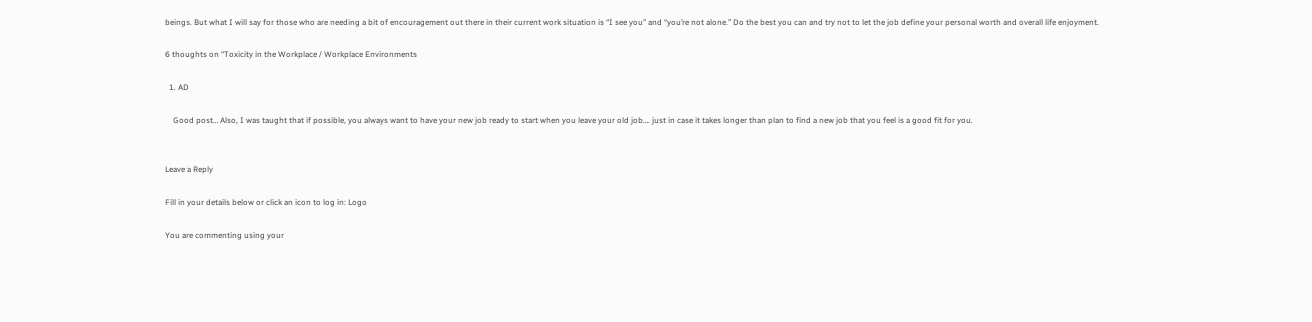beings. But what I will say for those who are needing a bit of encouragement out there in their current work situation is “I see you” and “you’re not alone.” Do the best you can and try not to let the job define your personal worth and overall life enjoyment.

6 thoughts on “Toxicity in the Workplace / Workplace Environments

  1. AD

    Good post… Also, I was taught that if possible, you always want to have your new job ready to start when you leave your old job…. just in case it takes longer than plan to find a new job that you feel is a good fit for you.


Leave a Reply

Fill in your details below or click an icon to log in: Logo

You are commenting using your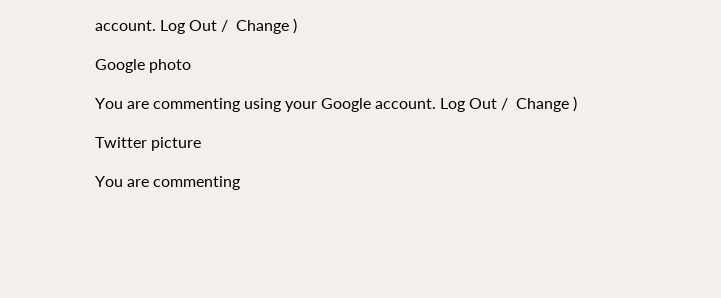account. Log Out /  Change )

Google photo

You are commenting using your Google account. Log Out /  Change )

Twitter picture

You are commenting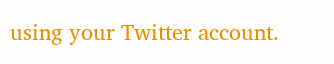using your Twitter account.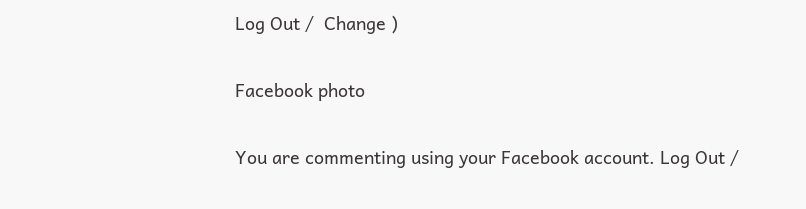Log Out /  Change )

Facebook photo

You are commenting using your Facebook account. Log Out /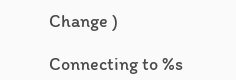Change )

Connecting to %s